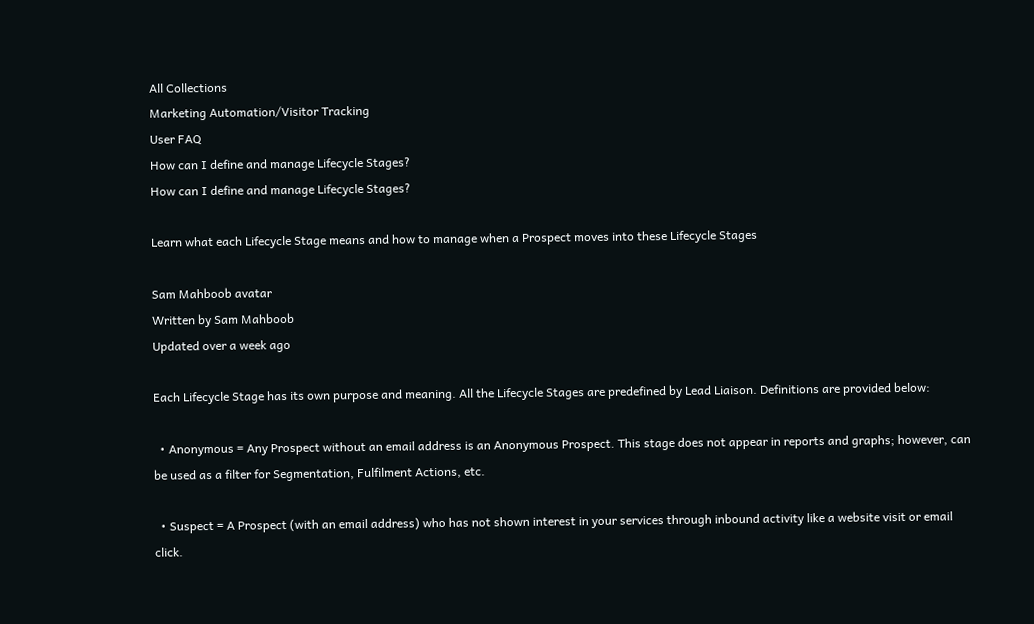All Collections
Marketing Automation/Visitor Tracking
User FAQ
How can I define and manage Lifecycle Stages?
How can I define and manage Lifecycle Stages?

Learn what each Lifecycle Stage means and how to manage when a Prospect moves into these Lifecycle Stages

Sam Mahboob avatar
Written by Sam Mahboob
Updated over a week ago

Each Lifecycle Stage has its own purpose and meaning. All the Lifecycle Stages are predefined by Lead Liaison. Definitions are provided below:

  • Anonymous = Any Prospect without an email address is an Anonymous Prospect. This stage does not appear in reports and graphs; however, can be used as a filter for Segmentation, Fulfilment Actions, etc.

  • Suspect = A Prospect (with an email address) who has not shown interest in your services through inbound activity like a website visit or email click.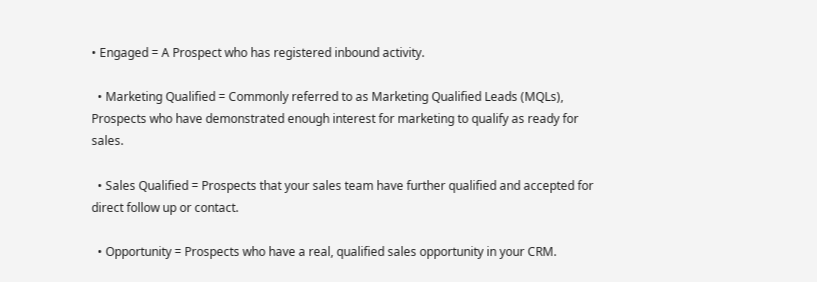• Engaged = A Prospect who has registered inbound activity.

  • Marketing Qualified = Commonly referred to as Marketing Qualified Leads (MQLs), Prospects who have demonstrated enough interest for marketing to qualify as ready for sales.

  • Sales Qualified = Prospects that your sales team have further qualified and accepted for direct follow up or contact.

  • Opportunity = Prospects who have a real, qualified sales opportunity in your CRM.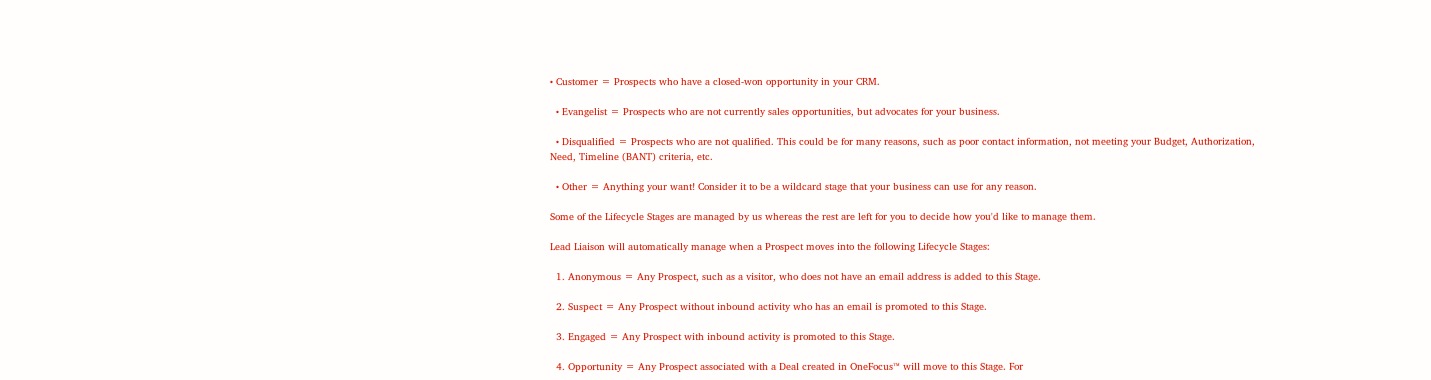• Customer = Prospects who have a closed-won opportunity in your CRM.

  • Evangelist = Prospects who are not currently sales opportunities, but advocates for your business.

  • Disqualified = Prospects who are not qualified. This could be for many reasons, such as poor contact information, not meeting your Budget, Authorization, Need, Timeline (BANT) criteria, etc.

  • Other = Anything your want! Consider it to be a wildcard stage that your business can use for any reason.

Some of the Lifecycle Stages are managed by us whereas the rest are left for you to decide how you'd like to manage them.

Lead Liaison will automatically manage when a Prospect moves into the following Lifecycle Stages:

  1. Anonymous = Any Prospect, such as a visitor, who does not have an email address is added to this Stage.

  2. Suspect = Any Prospect without inbound activity who has an email is promoted to this Stage.

  3. Engaged = Any Prospect with inbound activity is promoted to this Stage.

  4. Opportunity = Any Prospect associated with a Deal created in OneFocus™ will move to this Stage. For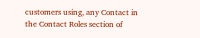customers using, any Contact in the Contact Roles section of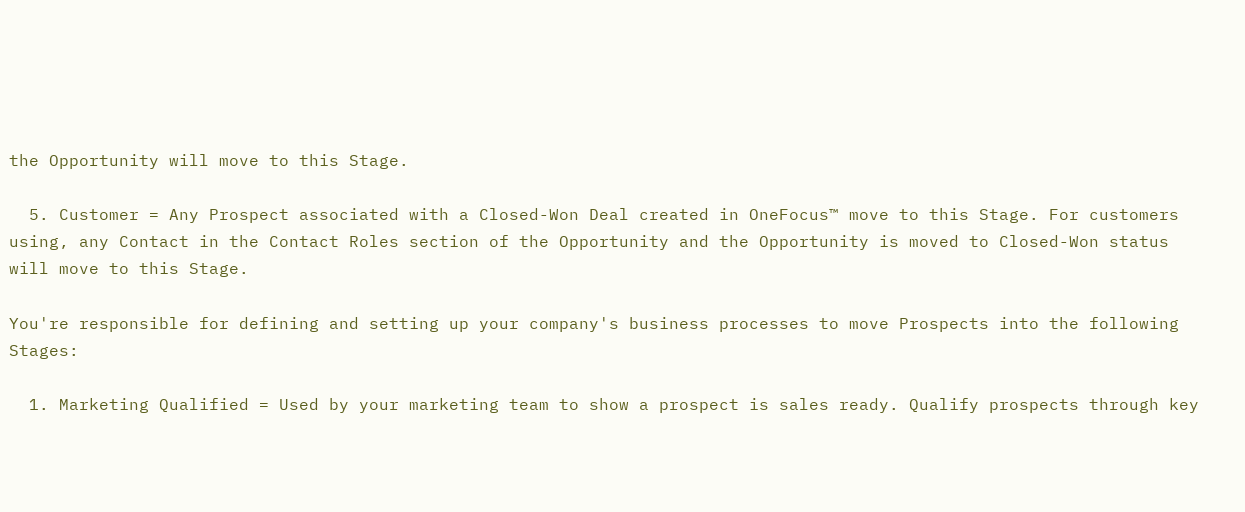the Opportunity will move to this Stage.

  5. Customer = Any Prospect associated with a Closed-Won Deal created in OneFocus™ move to this Stage. For customers using, any Contact in the Contact Roles section of the Opportunity and the Opportunity is moved to Closed-Won status will move to this Stage.

You're responsible for defining and setting up your company's business processes to move Prospects into the following Stages:

  1. Marketing Qualified = Used by your marketing team to show a prospect is sales ready. Qualify prospects through key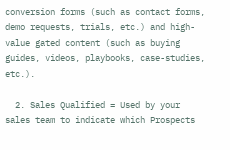conversion forms (such as contact forms, demo requests, trials, etc.) and high-value gated content (such as buying guides, videos, playbooks, case-studies, etc.).

  2. Sales Qualified = Used by your sales team to indicate which Prospects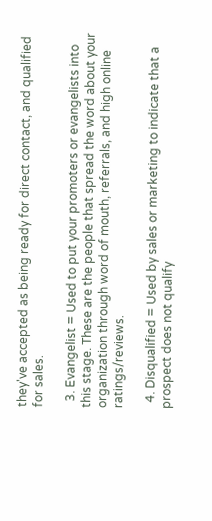they've accepted as being ready for direct contact, and qualified for sales.

  3. Evangelist = Used to put your promoters or evangelists into this stage. These are the people that spread the word about your organization through word of mouth, referrals, and high online ratings/reviews.

  4. Disqualified = Used by sales or marketing to indicate that a prospect does not qualify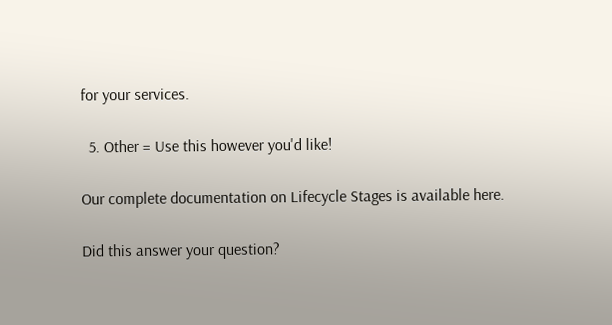for your services.

  5. Other = Use this however you'd like!

Our complete documentation on Lifecycle Stages is available here.

Did this answer your question?